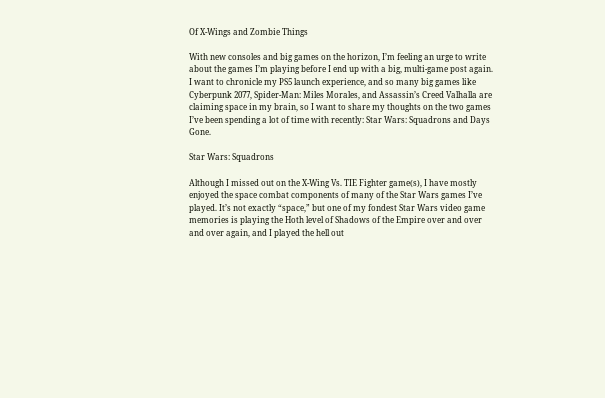Of X-Wings and Zombie Things

With new consoles and big games on the horizon, I’m feeling an urge to write about the games I’m playing before I end up with a big, multi-game post again. I want to chronicle my PS5 launch experience, and so many big games like Cyberpunk 2077, Spider-Man: Miles Morales, and Assassin’s Creed Valhalla are claiming space in my brain, so I want to share my thoughts on the two games I’ve been spending a lot of time with recently: Star Wars: Squadrons and Days Gone.

Star Wars: Squadrons

Although I missed out on the X-Wing Vs. TIE Fighter game(s), I have mostly enjoyed the space combat components of many of the Star Wars games I’ve played. It’s not exactly “space,” but one of my fondest Star Wars video game memories is playing the Hoth level of Shadows of the Empire over and over and over again, and I played the hell out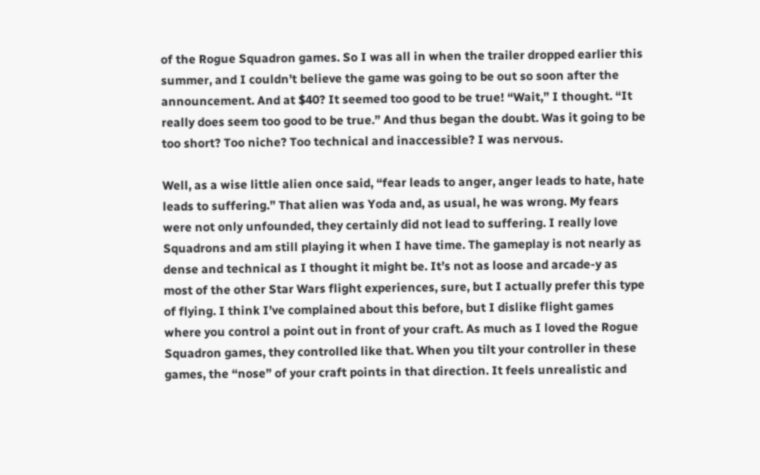of the Rogue Squadron games. So I was all in when the trailer dropped earlier this summer, and I couldn’t believe the game was going to be out so soon after the announcement. And at $40? It seemed too good to be true! “Wait,” I thought. “It really does seem too good to be true.” And thus began the doubt. Was it going to be too short? Too niche? Too technical and inaccessible? I was nervous.

Well, as a wise little alien once said, “fear leads to anger, anger leads to hate, hate leads to suffering.” That alien was Yoda and, as usual, he was wrong. My fears were not only unfounded, they certainly did not lead to suffering. I really love Squadrons and am still playing it when I have time. The gameplay is not nearly as dense and technical as I thought it might be. It’s not as loose and arcade-y as most of the other Star Wars flight experiences, sure, but I actually prefer this type of flying. I think I’ve complained about this before, but I dislike flight games where you control a point out in front of your craft. As much as I loved the Rogue Squadron games, they controlled like that. When you tilt your controller in these games, the “nose” of your craft points in that direction. It feels unrealistic and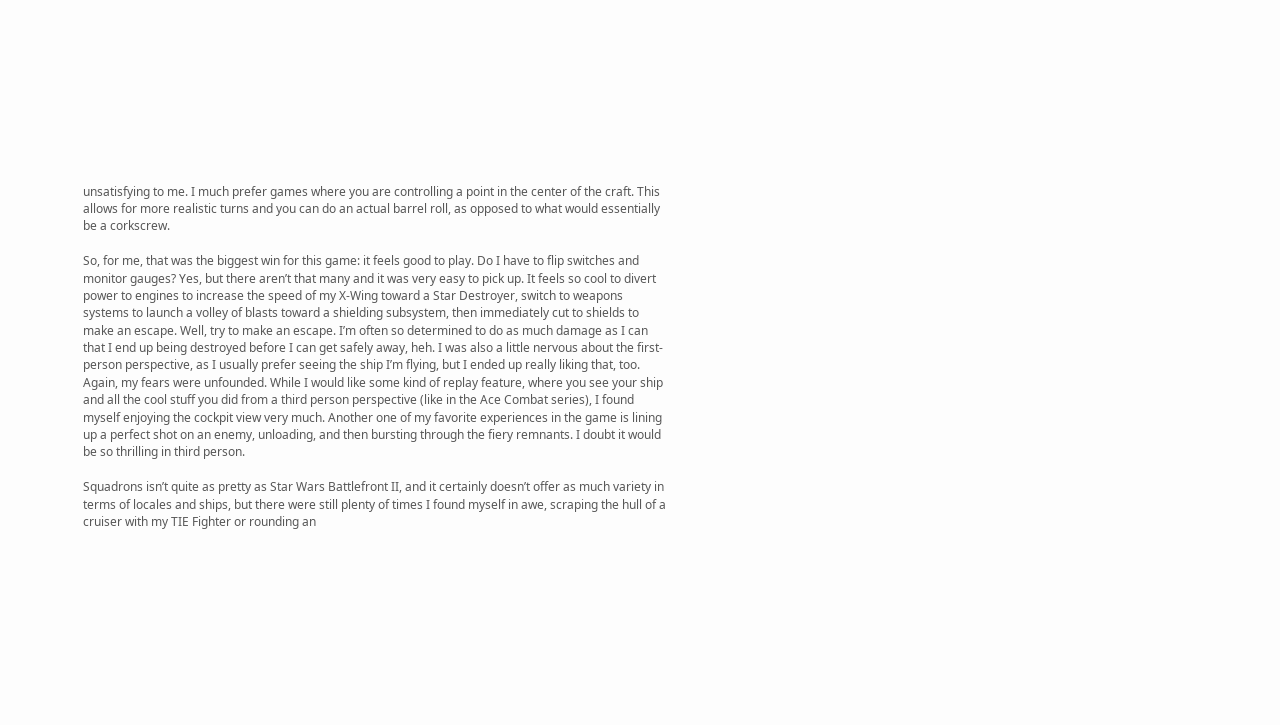unsatisfying to me. I much prefer games where you are controlling a point in the center of the craft. This allows for more realistic turns and you can do an actual barrel roll, as opposed to what would essentially be a corkscrew.

So, for me, that was the biggest win for this game: it feels good to play. Do I have to flip switches and monitor gauges? Yes, but there aren’t that many and it was very easy to pick up. It feels so cool to divert power to engines to increase the speed of my X-Wing toward a Star Destroyer, switch to weapons systems to launch a volley of blasts toward a shielding subsystem, then immediately cut to shields to make an escape. Well, try to make an escape. I’m often so determined to do as much damage as I can that I end up being destroyed before I can get safely away, heh. I was also a little nervous about the first-person perspective, as I usually prefer seeing the ship I’m flying, but I ended up really liking that, too. Again, my fears were unfounded. While I would like some kind of replay feature, where you see your ship and all the cool stuff you did from a third person perspective (like in the Ace Combat series), I found myself enjoying the cockpit view very much. Another one of my favorite experiences in the game is lining up a perfect shot on an enemy, unloading, and then bursting through the fiery remnants. I doubt it would be so thrilling in third person.

Squadrons isn’t quite as pretty as Star Wars Battlefront II, and it certainly doesn’t offer as much variety in terms of locales and ships, but there were still plenty of times I found myself in awe, scraping the hull of a cruiser with my TIE Fighter or rounding an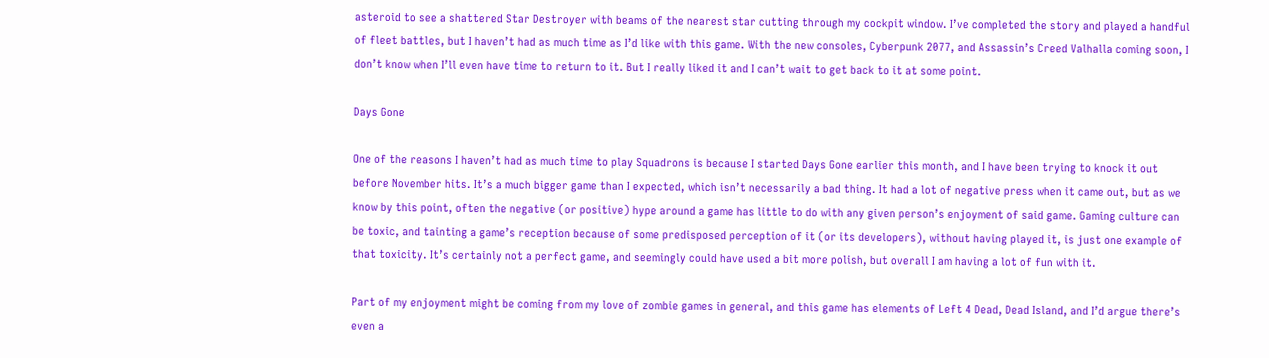asteroid to see a shattered Star Destroyer with beams of the nearest star cutting through my cockpit window. I’ve completed the story and played a handful of fleet battles, but I haven’t had as much time as I’d like with this game. With the new consoles, Cyberpunk 2077, and Assassin’s Creed Valhalla coming soon, I don’t know when I’ll even have time to return to it. But I really liked it and I can’t wait to get back to it at some point.

Days Gone

One of the reasons I haven’t had as much time to play Squadrons is because I started Days Gone earlier this month, and I have been trying to knock it out before November hits. It’s a much bigger game than I expected, which isn’t necessarily a bad thing. It had a lot of negative press when it came out, but as we know by this point, often the negative (or positive) hype around a game has little to do with any given person’s enjoyment of said game. Gaming culture can be toxic, and tainting a game’s reception because of some predisposed perception of it (or its developers), without having played it, is just one example of that toxicity. It’s certainly not a perfect game, and seemingly could have used a bit more polish, but overall I am having a lot of fun with it.

Part of my enjoyment might be coming from my love of zombie games in general, and this game has elements of Left 4 Dead, Dead Island, and I’d argue there’s even a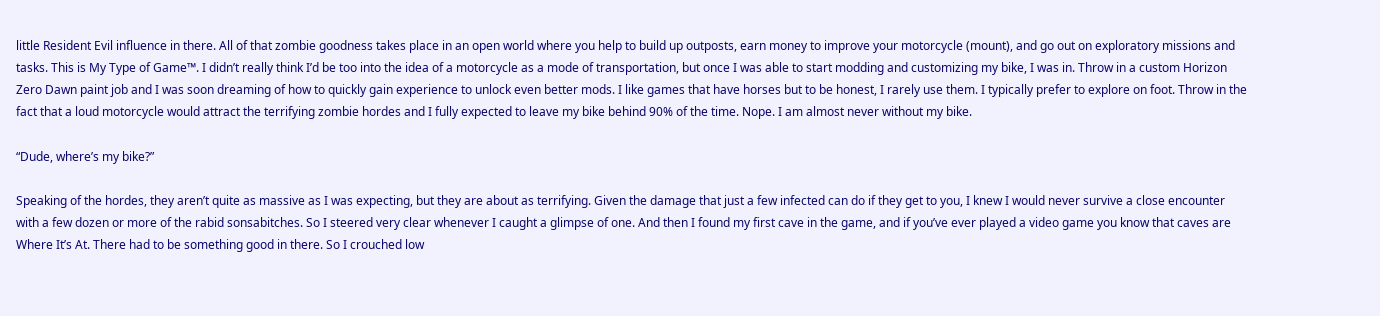little Resident Evil influence in there. All of that zombie goodness takes place in an open world where you help to build up outposts, earn money to improve your motorcycle (mount), and go out on exploratory missions and tasks. This is My Type of Game™. I didn’t really think I’d be too into the idea of a motorcycle as a mode of transportation, but once I was able to start modding and customizing my bike, I was in. Throw in a custom Horizon Zero Dawn paint job and I was soon dreaming of how to quickly gain experience to unlock even better mods. I like games that have horses but to be honest, I rarely use them. I typically prefer to explore on foot. Throw in the fact that a loud motorcycle would attract the terrifying zombie hordes and I fully expected to leave my bike behind 90% of the time. Nope. I am almost never without my bike.

“Dude, where’s my bike?”

Speaking of the hordes, they aren’t quite as massive as I was expecting, but they are about as terrifying. Given the damage that just a few infected can do if they get to you, I knew I would never survive a close encounter with a few dozen or more of the rabid sonsabitches. So I steered very clear whenever I caught a glimpse of one. And then I found my first cave in the game, and if you’ve ever played a video game you know that caves are Where It’s At. There had to be something good in there. So I crouched low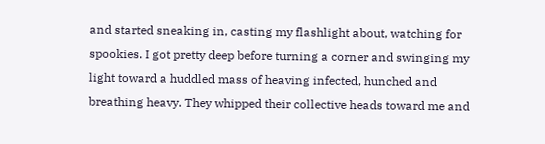and started sneaking in, casting my flashlight about, watching for spookies. I got pretty deep before turning a corner and swinging my light toward a huddled mass of heaving infected, hunched and breathing heavy. They whipped their collective heads toward me and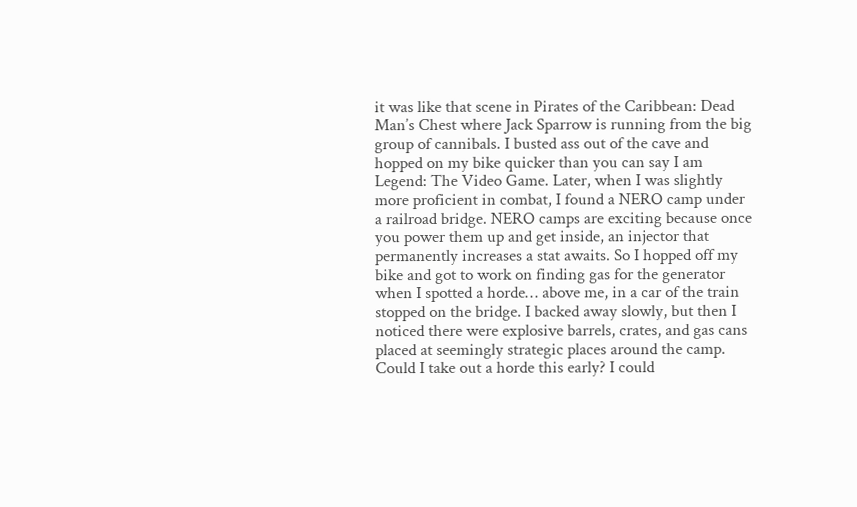it was like that scene in Pirates of the Caribbean: Dead Man’s Chest where Jack Sparrow is running from the big group of cannibals. I busted ass out of the cave and hopped on my bike quicker than you can say I am Legend: The Video Game. Later, when I was slightly more proficient in combat, I found a NERO camp under a railroad bridge. NERO camps are exciting because once you power them up and get inside, an injector that permanently increases a stat awaits. So I hopped off my bike and got to work on finding gas for the generator when I spotted a horde… above me, in a car of the train stopped on the bridge. I backed away slowly, but then I noticed there were explosive barrels, crates, and gas cans placed at seemingly strategic places around the camp. Could I take out a horde this early? I could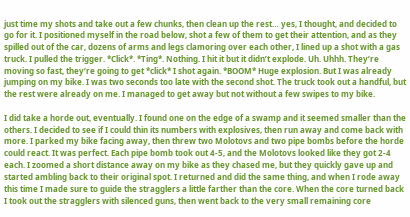just time my shots and take out a few chunks, then clean up the rest… yes, I thought, and decided to go for it. I positioned myself in the road below, shot a few of them to get their attention, and as they spilled out of the car, dozens of arms and legs clamoring over each other, I lined up a shot with a gas truck. I pulled the trigger. *Click*. *Ting*. Nothing. I hit it but it didn’t explode. Uh. Uhhh. They’re moving so fast, they’re going to get *click* I shot again. *BOOM* Huge explosion. But I was already jumping on my bike. I was two seconds too late with the second shot. The truck took out a handful, but the rest were already on me. I managed to get away but not without a few swipes to my bike.

I did take a horde out, eventually. I found one on the edge of a swamp and it seemed smaller than the others. I decided to see if I could thin its numbers with explosives, then run away and come back with more. I parked my bike facing away, then threw two Molotovs and two pipe bombs before the horde could react. It was perfect. Each pipe bomb took out 4-5, and the Molotovs looked like they got 2-4 each. I zoomed a short distance away on my bike as they chased me, but they quickly gave up and started ambling back to their original spot. I returned and did the same thing, and when I rode away this time I made sure to guide the stragglers a little farther than the core. When the core turned back I took out the stragglers with silenced guns, then went back to the very small remaining core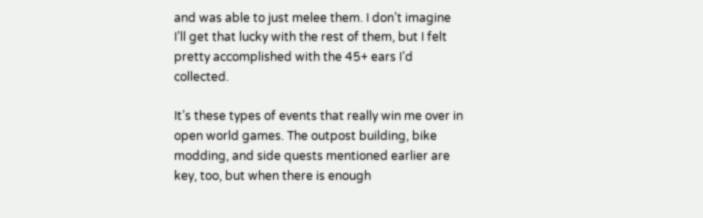and was able to just melee them. I don’t imagine I’ll get that lucky with the rest of them, but I felt pretty accomplished with the 45+ ears I’d collected.

It’s these types of events that really win me over in open world games. The outpost building, bike modding, and side quests mentioned earlier are key, too, but when there is enough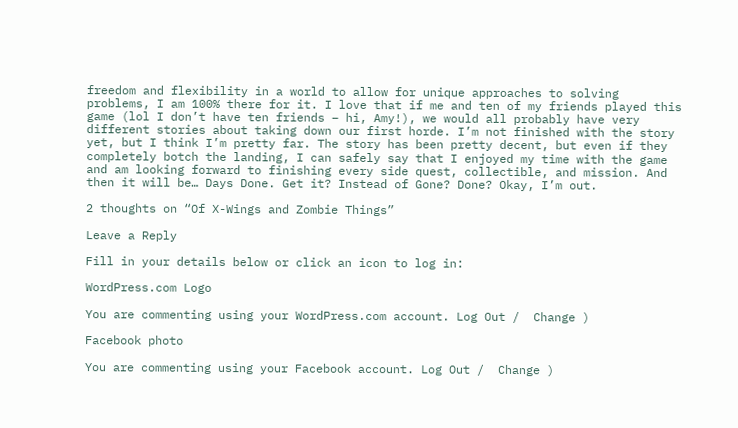freedom and flexibility in a world to allow for unique approaches to solving problems, I am 100% there for it. I love that if me and ten of my friends played this game (lol I don’t have ten friends – hi, Amy!), we would all probably have very different stories about taking down our first horde. I’m not finished with the story yet, but I think I’m pretty far. The story has been pretty decent, but even if they completely botch the landing, I can safely say that I enjoyed my time with the game and am looking forward to finishing every side quest, collectible, and mission. And then it will be… Days Done. Get it? Instead of Gone? Done? Okay, I’m out.

2 thoughts on “Of X-Wings and Zombie Things”

Leave a Reply

Fill in your details below or click an icon to log in:

WordPress.com Logo

You are commenting using your WordPress.com account. Log Out /  Change )

Facebook photo

You are commenting using your Facebook account. Log Out /  Change )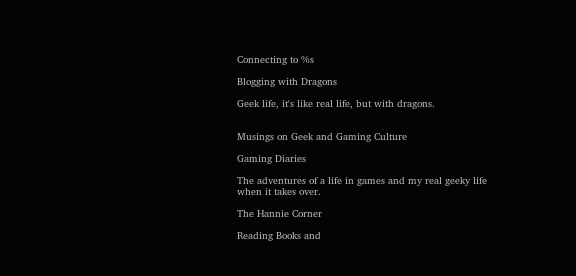Connecting to %s

Blogging with Dragons

Geek life, it's like real life, but with dragons.


Musings on Geek and Gaming Culture

Gaming Diaries

The adventures of a life in games and my real geeky life when it takes over.

The Hannie Corner

Reading Books and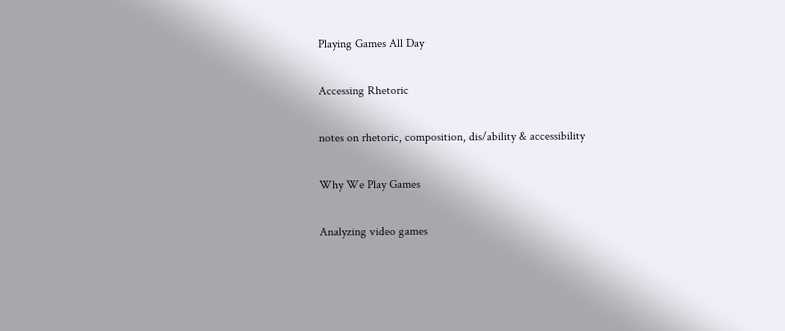Playing Games All Day

Accessing Rhetoric

notes on rhetoric, composition, dis/ability & accessibility

Why We Play Games

Analyzing video games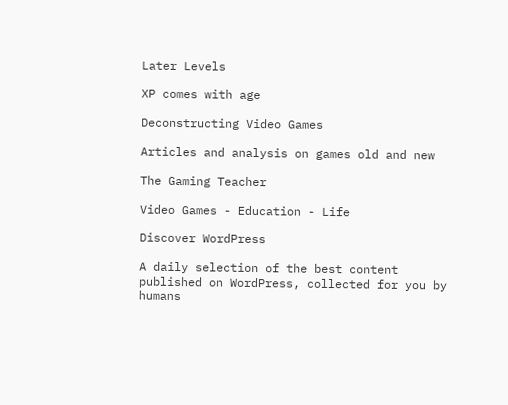Later Levels

XP comes with age

Deconstructing Video Games

Articles and analysis on games old and new

The Gaming Teacher

Video Games - Education - Life

Discover WordPress

A daily selection of the best content published on WordPress, collected for you by humans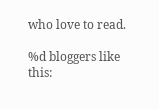who love to read.

%d bloggers like this: